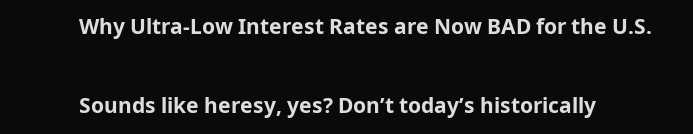Why Ultra-Low Interest Rates are Now BAD for the U.S.

Sounds like heresy, yes? Don’t today’s historically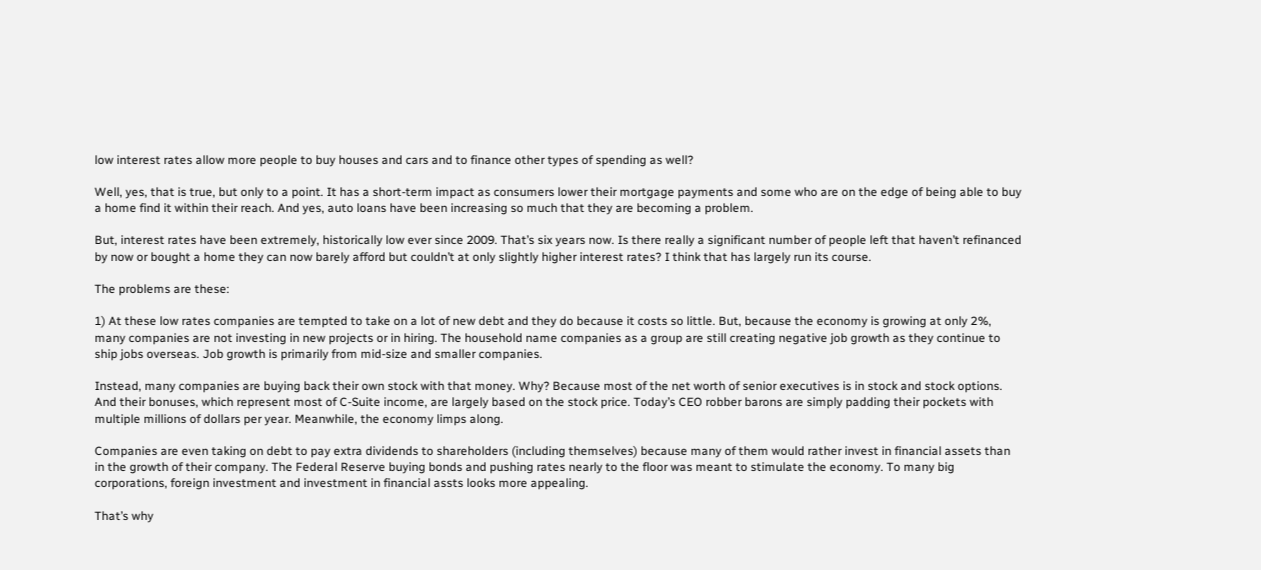low interest rates allow more people to buy houses and cars and to finance other types of spending as well?

Well, yes, that is true, but only to a point. It has a short-term impact as consumers lower their mortgage payments and some who are on the edge of being able to buy a home find it within their reach. And yes, auto loans have been increasing so much that they are becoming a problem.

But, interest rates have been extremely, historically low ever since 2009. That’s six years now. Is there really a significant number of people left that haven’t refinanced by now or bought a home they can now barely afford but couldn’t at only slightly higher interest rates? I think that has largely run its course.

The problems are these:

1) At these low rates companies are tempted to take on a lot of new debt and they do because it costs so little. But, because the economy is growing at only 2%, many companies are not investing in new projects or in hiring. The household name companies as a group are still creating negative job growth as they continue to ship jobs overseas. Job growth is primarily from mid-size and smaller companies.

Instead, many companies are buying back their own stock with that money. Why? Because most of the net worth of senior executives is in stock and stock options. And their bonuses, which represent most of C-Suite income, are largely based on the stock price. Today’s CEO robber barons are simply padding their pockets with multiple millions of dollars per year. Meanwhile, the economy limps along.

Companies are even taking on debt to pay extra dividends to shareholders (including themselves) because many of them would rather invest in financial assets than in the growth of their company. The Federal Reserve buying bonds and pushing rates nearly to the floor was meant to stimulate the economy. To many big corporations, foreign investment and investment in financial assts looks more appealing.

That’s why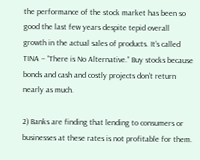the performance of the stock market has been so good the last few years despite tepid overall growth in the actual sales of products. It’s called TINA – “There is No Alternative.” Buy stocks because bonds and cash and costly projects don’t return nearly as much.

2) Banks are finding that lending to consumers or businesses at these rates is not profitable for them.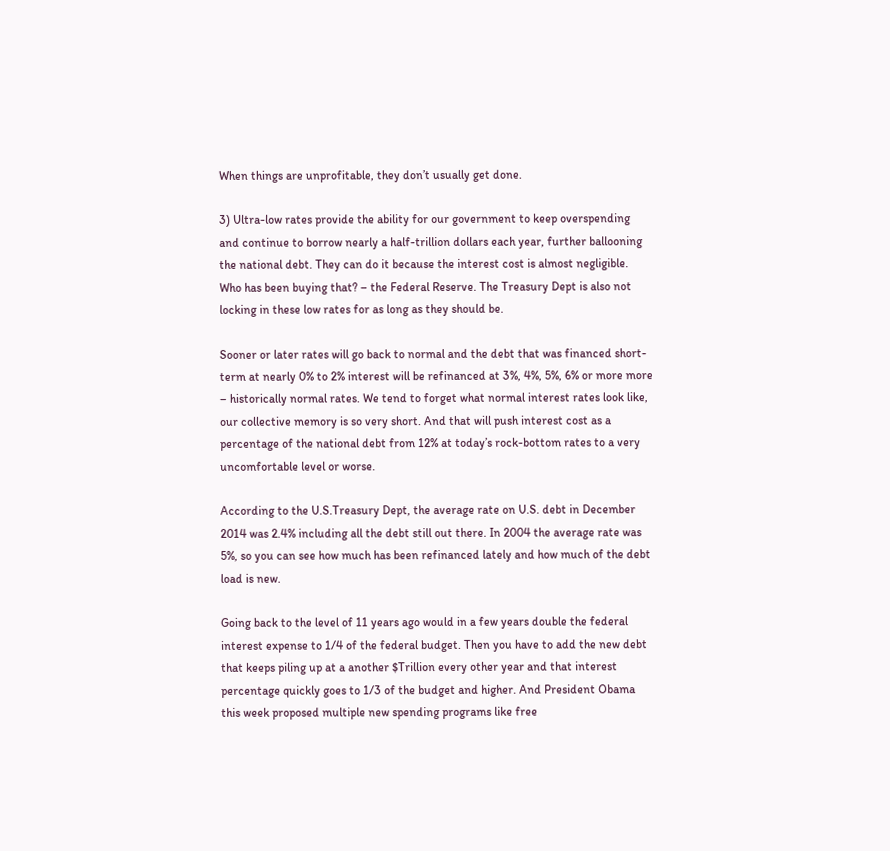When things are unprofitable, they don’t usually get done.

3) Ultra-low rates provide the ability for our government to keep overspending and continue to borrow nearly a half-trillion dollars each year, further ballooning the national debt. They can do it because the interest cost is almost negligible. Who has been buying that? – the Federal Reserve. The Treasury Dept is also not locking in these low rates for as long as they should be.

Sooner or later rates will go back to normal and the debt that was financed short-term at nearly 0% to 2% interest will be refinanced at 3%, 4%, 5%, 6% or more more – historically normal rates. We tend to forget what normal interest rates look like, our collective memory is so very short. And that will push interest cost as a percentage of the national debt from 12% at today’s rock-bottom rates to a very uncomfortable level or worse.

According to the U.S.Treasury Dept, the average rate on U.S. debt in December 2014 was 2.4% including all the debt still out there. In 2004 the average rate was 5%, so you can see how much has been refinanced lately and how much of the debt load is new.

Going back to the level of 11 years ago would in a few years double the federal interest expense to 1/4 of the federal budget. Then you have to add the new debt that keeps piling up at a another $Trillion every other year and that interest percentage quickly goes to 1/3 of the budget and higher. And President Obama this week proposed multiple new spending programs like free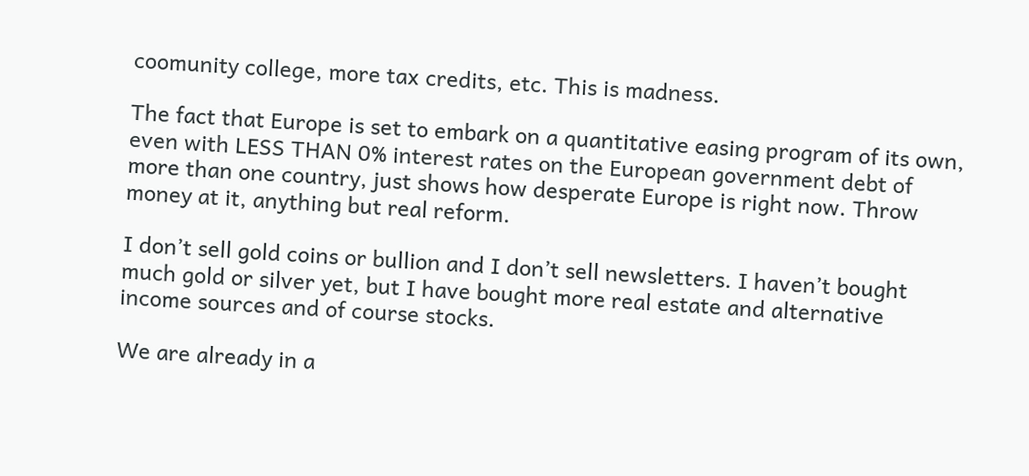coomunity college, more tax credits, etc. This is madness.

The fact that Europe is set to embark on a quantitative easing program of its own, even with LESS THAN 0% interest rates on the European government debt of more than one country, just shows how desperate Europe is right now. Throw money at it, anything but real reform.

I don’t sell gold coins or bullion and I don’t sell newsletters. I haven’t bought much gold or silver yet, but I have bought more real estate and alternative income sources and of course stocks.

We are already in a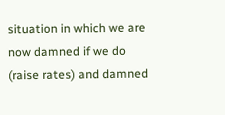situation in which we are now damned if we do (raise rates) and damned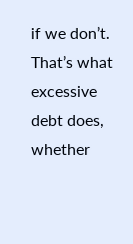if we don’t. That’s what excessive debt does, whether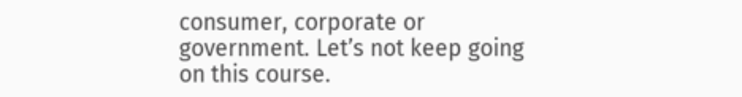consumer, corporate or government. Let’s not keep going on this course.